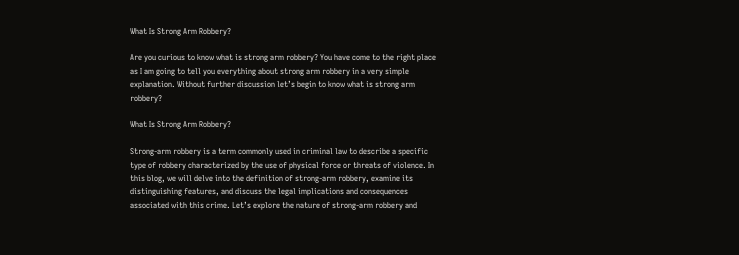What Is Strong Arm Robbery?

Are you curious to know what is strong arm robbery? You have come to the right place as I am going to tell you everything about strong arm robbery in a very simple explanation. Without further discussion let’s begin to know what is strong arm robbery?

What Is Strong Arm Robbery?

Strong-arm robbery is a term commonly used in criminal law to describe a specific type of robbery characterized by the use of physical force or threats of violence. In this blog, we will delve into the definition of strong-arm robbery, examine its distinguishing features, and discuss the legal implications and consequences associated with this crime. Let’s explore the nature of strong-arm robbery and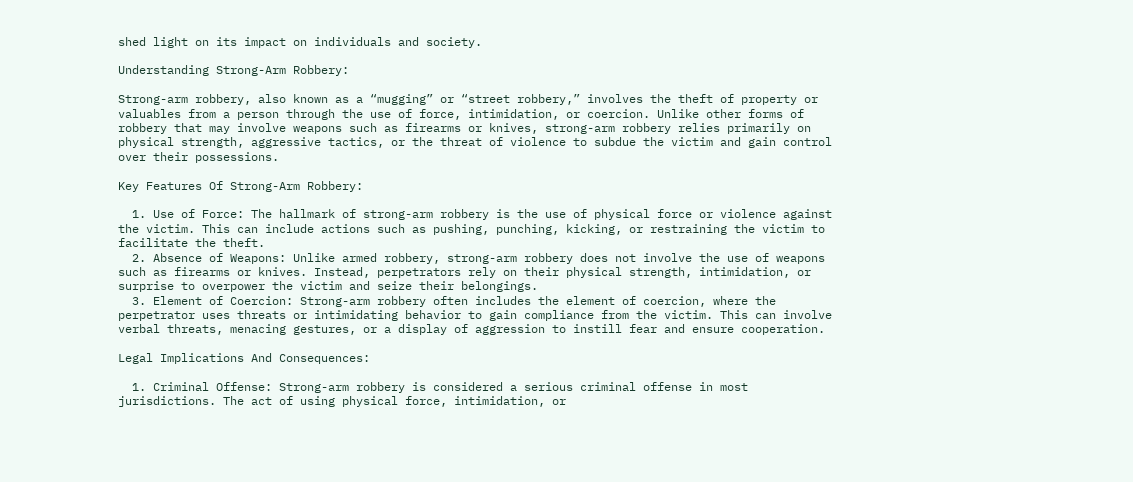shed light on its impact on individuals and society.

Understanding Strong-Arm Robbery:

Strong-arm robbery, also known as a “mugging” or “street robbery,” involves the theft of property or valuables from a person through the use of force, intimidation, or coercion. Unlike other forms of robbery that may involve weapons such as firearms or knives, strong-arm robbery relies primarily on physical strength, aggressive tactics, or the threat of violence to subdue the victim and gain control over their possessions.

Key Features Of Strong-Arm Robbery:

  1. Use of Force: The hallmark of strong-arm robbery is the use of physical force or violence against the victim. This can include actions such as pushing, punching, kicking, or restraining the victim to facilitate the theft.
  2. Absence of Weapons: Unlike armed robbery, strong-arm robbery does not involve the use of weapons such as firearms or knives. Instead, perpetrators rely on their physical strength, intimidation, or surprise to overpower the victim and seize their belongings.
  3. Element of Coercion: Strong-arm robbery often includes the element of coercion, where the perpetrator uses threats or intimidating behavior to gain compliance from the victim. This can involve verbal threats, menacing gestures, or a display of aggression to instill fear and ensure cooperation.

Legal Implications And Consequences:

  1. Criminal Offense: Strong-arm robbery is considered a serious criminal offense in most jurisdictions. The act of using physical force, intimidation, or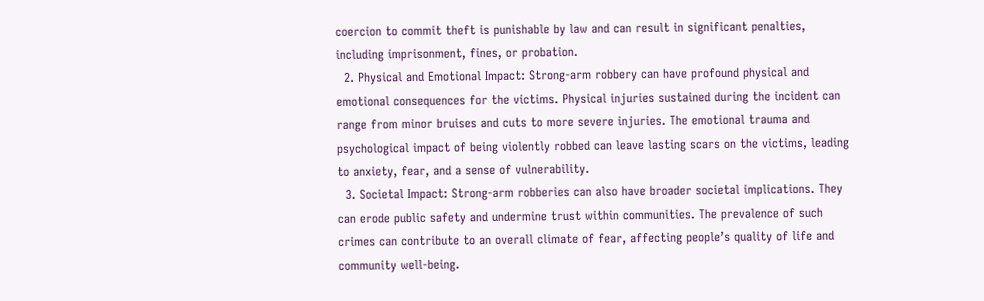coercion to commit theft is punishable by law and can result in significant penalties, including imprisonment, fines, or probation.
  2. Physical and Emotional Impact: Strong-arm robbery can have profound physical and emotional consequences for the victims. Physical injuries sustained during the incident can range from minor bruises and cuts to more severe injuries. The emotional trauma and psychological impact of being violently robbed can leave lasting scars on the victims, leading to anxiety, fear, and a sense of vulnerability.
  3. Societal Impact: Strong-arm robberies can also have broader societal implications. They can erode public safety and undermine trust within communities. The prevalence of such crimes can contribute to an overall climate of fear, affecting people’s quality of life and community well-being.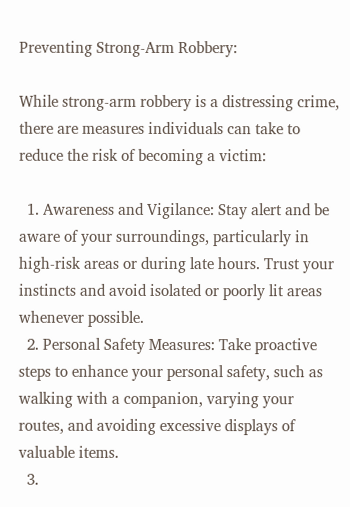Preventing Strong-Arm Robbery:

While strong-arm robbery is a distressing crime, there are measures individuals can take to reduce the risk of becoming a victim:

  1. Awareness and Vigilance: Stay alert and be aware of your surroundings, particularly in high-risk areas or during late hours. Trust your instincts and avoid isolated or poorly lit areas whenever possible.
  2. Personal Safety Measures: Take proactive steps to enhance your personal safety, such as walking with a companion, varying your routes, and avoiding excessive displays of valuable items.
  3.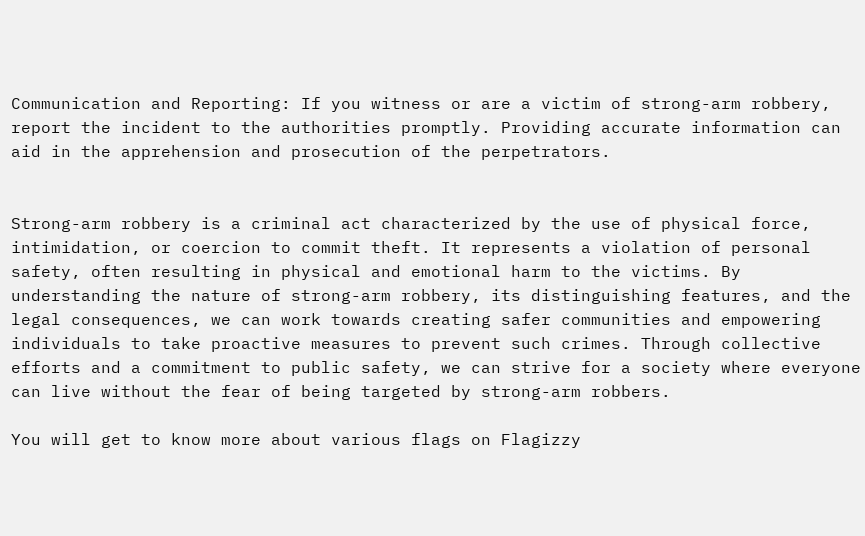Communication and Reporting: If you witness or are a victim of strong-arm robbery, report the incident to the authorities promptly. Providing accurate information can aid in the apprehension and prosecution of the perpetrators.


Strong-arm robbery is a criminal act characterized by the use of physical force, intimidation, or coercion to commit theft. It represents a violation of personal safety, often resulting in physical and emotional harm to the victims. By understanding the nature of strong-arm robbery, its distinguishing features, and the legal consequences, we can work towards creating safer communities and empowering individuals to take proactive measures to prevent such crimes. Through collective efforts and a commitment to public safety, we can strive for a society where everyone can live without the fear of being targeted by strong-arm robbers.

You will get to know more about various flags on Flagizzy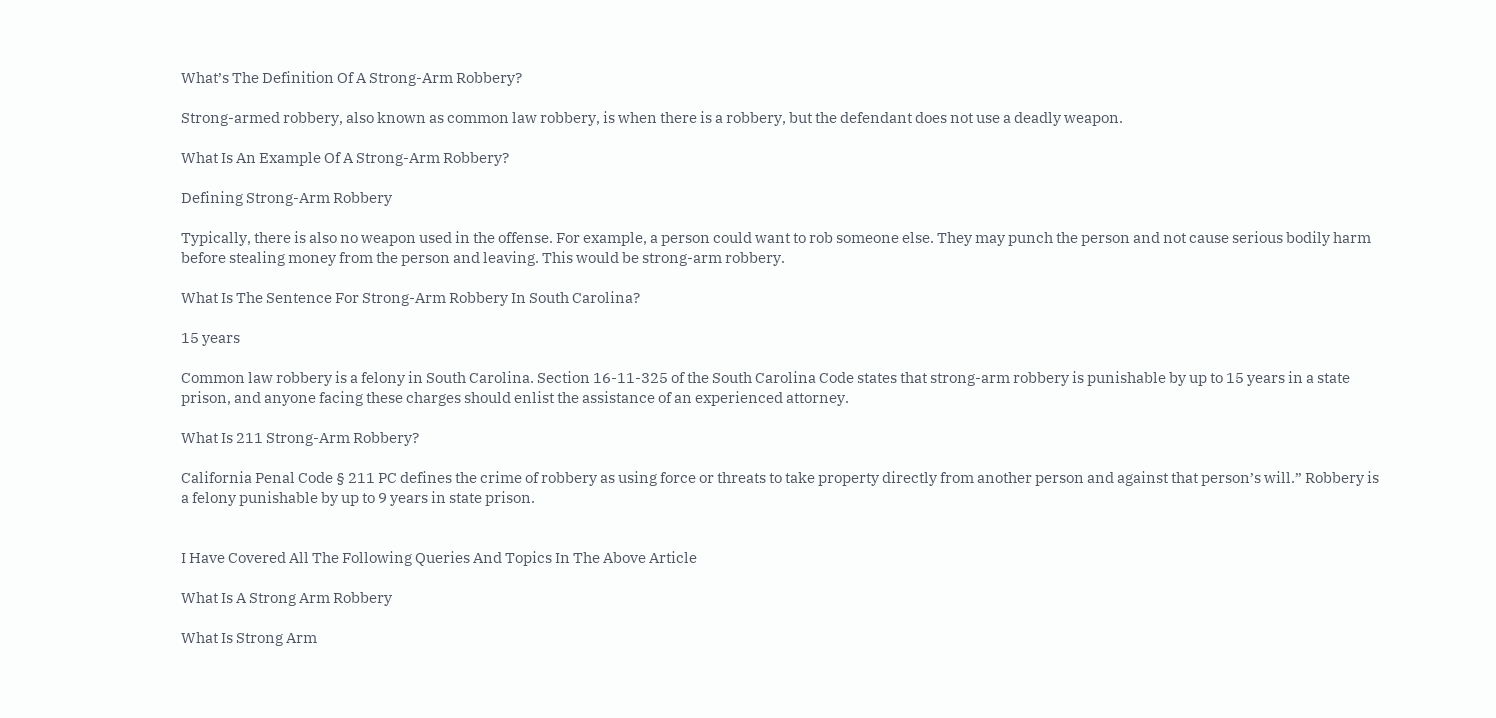What’s The Definition Of A Strong-Arm Robbery?

Strong-armed robbery, also known as common law robbery, is when there is a robbery, but the defendant does not use a deadly weapon.

What Is An Example Of A Strong-Arm Robbery?

Defining Strong-Arm Robbery

Typically, there is also no weapon used in the offense. For example, a person could want to rob someone else. They may punch the person and not cause serious bodily harm before stealing money from the person and leaving. This would be strong-arm robbery.

What Is The Sentence For Strong-Arm Robbery In South Carolina?

15 years

Common law robbery is a felony in South Carolina. Section 16-11-325 of the South Carolina Code states that strong-arm robbery is punishable by up to 15 years in a state prison, and anyone facing these charges should enlist the assistance of an experienced attorney.

What Is 211 Strong-Arm Robbery?

California Penal Code § 211 PC defines the crime of robbery as using force or threats to take property directly from another person and against that person’s will.” Robbery is a felony punishable by up to 9 years in state prison.


I Have Covered All The Following Queries And Topics In The Above Article

What Is A Strong Arm Robbery

What Is Strong Arm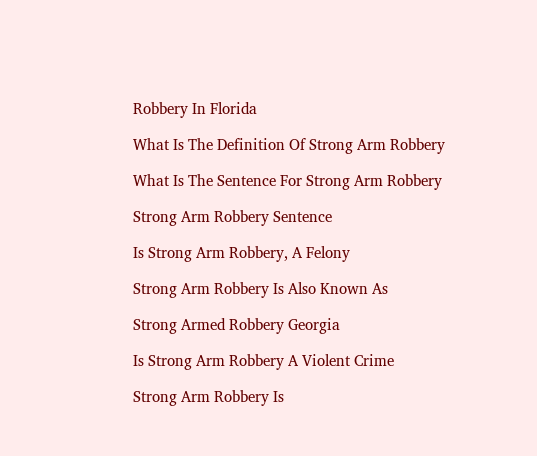Robbery In Florida

What Is The Definition Of Strong Arm Robbery

What Is The Sentence For Strong Arm Robbery

Strong Arm Robbery Sentence

Is Strong Arm Robbery, A Felony

Strong Arm Robbery Is Also Known As

Strong Armed Robbery Georgia

Is Strong Arm Robbery A Violent Crime

Strong Arm Robbery Is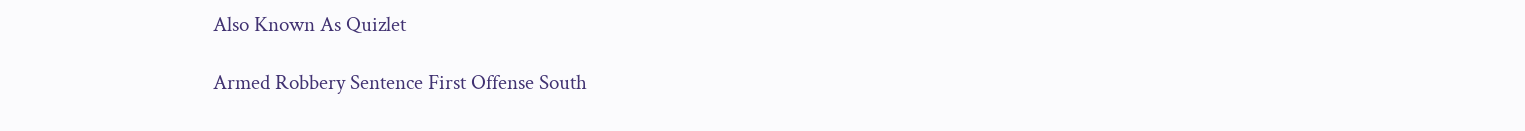Also Known As Quizlet

Armed Robbery Sentence First Offense South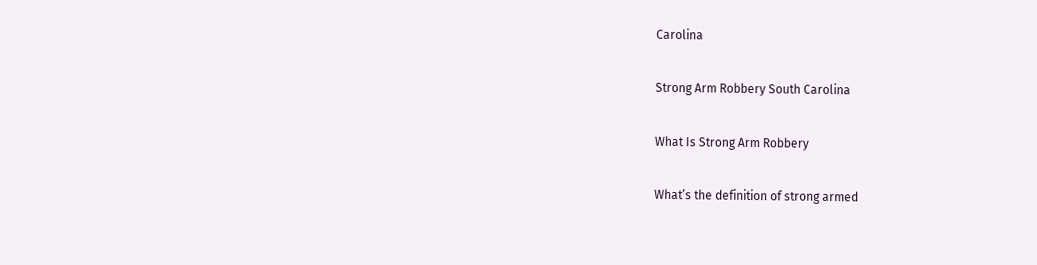Carolina

Strong Arm Robbery South Carolina

What Is Strong Arm Robbery

What’s the definition of strong armed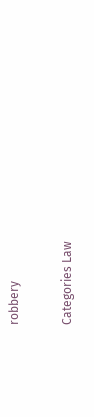robbery

Categories Law